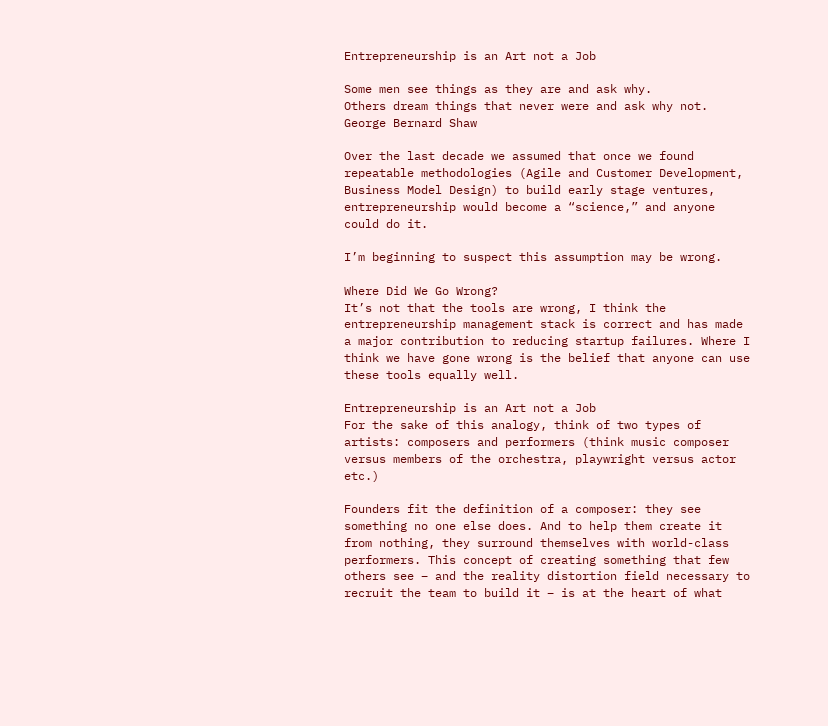Entrepreneurship is an Art not a Job

Some men see things as they are and ask why.
Others dream things that never were and ask why not.
George Bernard Shaw

Over the last decade we assumed that once we found repeatable methodologies (Agile and Customer Development, Business Model Design) to build early stage ventures, entrepreneurship would become a “science,” and anyone could do it.

I’m beginning to suspect this assumption may be wrong.

Where Did We Go Wrong?
It’s not that the tools are wrong, I think the entrepreneurship management stack is correct and has made a major contribution to reducing startup failures. Where I think we have gone wrong is the belief that anyone can use these tools equally well.

Entrepreneurship is an Art not a Job
For the sake of this analogy, think of two types of artists: composers and performers (think music composer versus members of the orchestra, playwright versus actor etc.)

Founders fit the definition of a composer: they see something no one else does. And to help them create it from nothing, they surround themselves with world-class performers. This concept of creating something that few others see – and the reality distortion field necessary to recruit the team to build it – is at the heart of what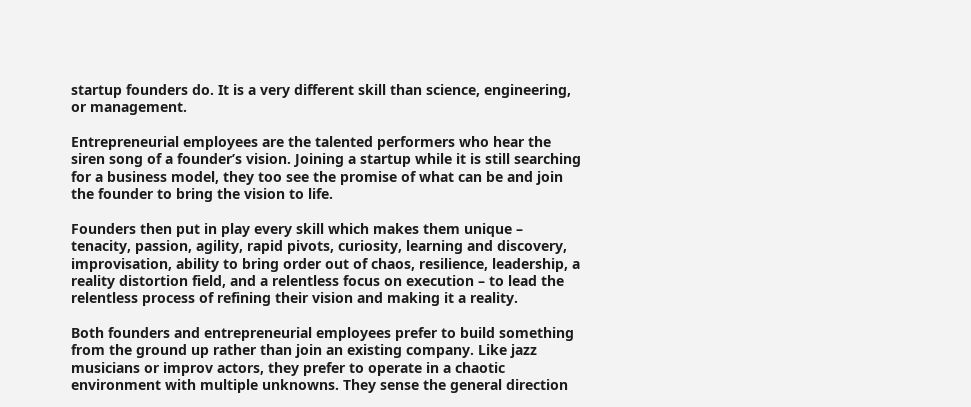startup founders do. It is a very different skill than science, engineering, or management.

Entrepreneurial employees are the talented performers who hear the siren song of a founder’s vision. Joining a startup while it is still searching for a business model, they too see the promise of what can be and join the founder to bring the vision to life.

Founders then put in play every skill which makes them unique – tenacity, passion, agility, rapid pivots, curiosity, learning and discovery, improvisation, ability to bring order out of chaos, resilience, leadership, a reality distortion field, and a relentless focus on execution – to lead the relentless process of refining their vision and making it a reality.

Both founders and entrepreneurial employees prefer to build something from the ground up rather than join an existing company. Like jazz musicians or improv actors, they prefer to operate in a chaotic environment with multiple unknowns. They sense the general direction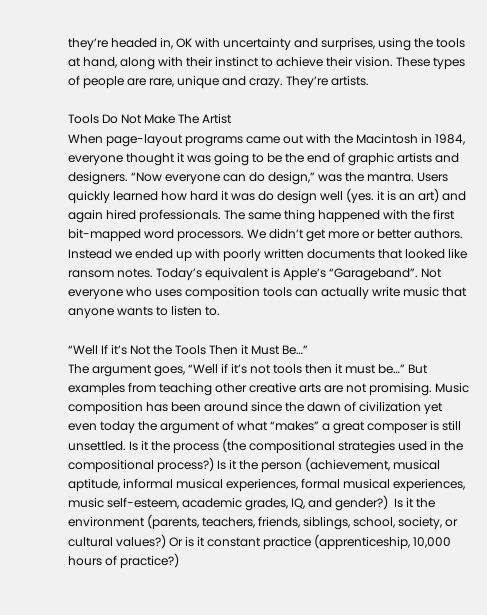they’re headed in, OK with uncertainty and surprises, using the tools at hand, along with their instinct to achieve their vision. These types of people are rare, unique and crazy. They’re artists.

Tools Do Not Make The Artist
When page-layout programs came out with the Macintosh in 1984, everyone thought it was going to be the end of graphic artists and designers. “Now everyone can do design,” was the mantra. Users quickly learned how hard it was do design well (yes. it is an art) and again hired professionals. The same thing happened with the first bit-mapped word processors. We didn’t get more or better authors. Instead we ended up with poorly written documents that looked like ransom notes. Today’s equivalent is Apple’s “Garageband”. Not everyone who uses composition tools can actually write music that anyone wants to listen to.

“Well If it’s Not the Tools Then it Must Be…”
The argument goes, “Well if it’s not tools then it must be…” But examples from teaching other creative arts are not promising. Music composition has been around since the dawn of civilization yet even today the argument of what “makes” a great composer is still unsettled. Is it the process (the compositional strategies used in the compositional process?) Is it the person (achievement, musical aptitude, informal musical experiences, formal musical experiences, music self-esteem, academic grades, IQ, and gender?)  Is it the environment (parents, teachers, friends, siblings, school, society, or cultural values?) Or is it constant practice (apprenticeship, 10,000 hours of practice?)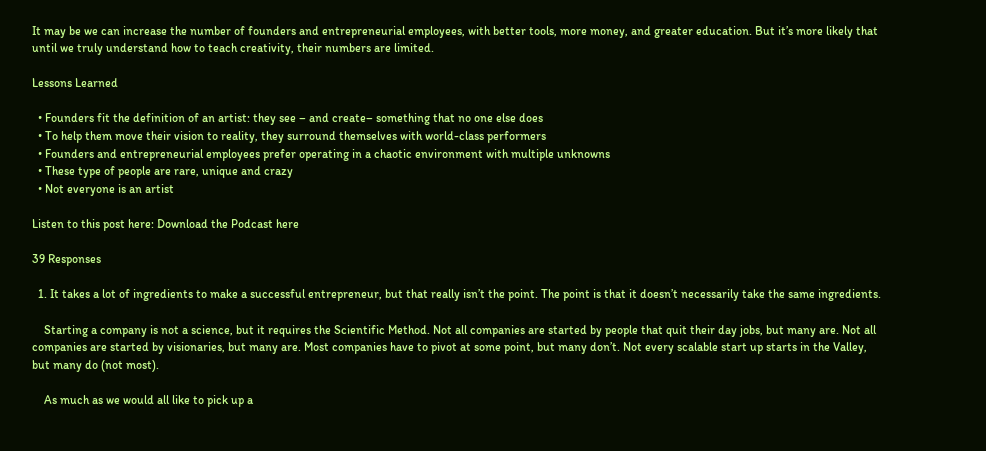It may be we can increase the number of founders and entrepreneurial employees, with better tools, more money, and greater education. But it’s more likely that until we truly understand how to teach creativity, their numbers are limited.

Lessons Learned

  • Founders fit the definition of an artist: they see – and create– something that no one else does
  • To help them move their vision to reality, they surround themselves with world-class performers
  • Founders and entrepreneurial employees prefer operating in a chaotic environment with multiple unknowns
  • These type of people are rare, unique and crazy
  • Not everyone is an artist

Listen to this post here: Download the Podcast here

39 Responses

  1. It takes a lot of ingredients to make a successful entrepreneur, but that really isn’t the point. The point is that it doesn’t necessarily take the same ingredients.

    Starting a company is not a science, but it requires the Scientific Method. Not all companies are started by people that quit their day jobs, but many are. Not all companies are started by visionaries, but many are. Most companies have to pivot at some point, but many don’t. Not every scalable start up starts in the Valley, but many do (not most).

    As much as we would all like to pick up a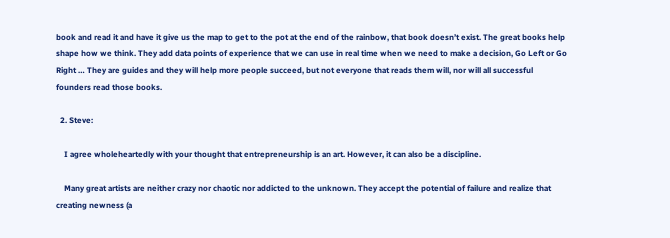book and read it and have it give us the map to get to the pot at the end of the rainbow, that book doesn’t exist. The great books help shape how we think. They add data points of experience that we can use in real time when we need to make a decision, Go Left or Go Right … They are guides and they will help more people succeed, but not everyone that reads them will, nor will all successful founders read those books.

  2. Steve:

    I agree wholeheartedly with your thought that entrepreneurship is an art. However, it can also be a discipline.

    Many great artists are neither crazy nor chaotic nor addicted to the unknown. They accept the potential of failure and realize that creating newness (a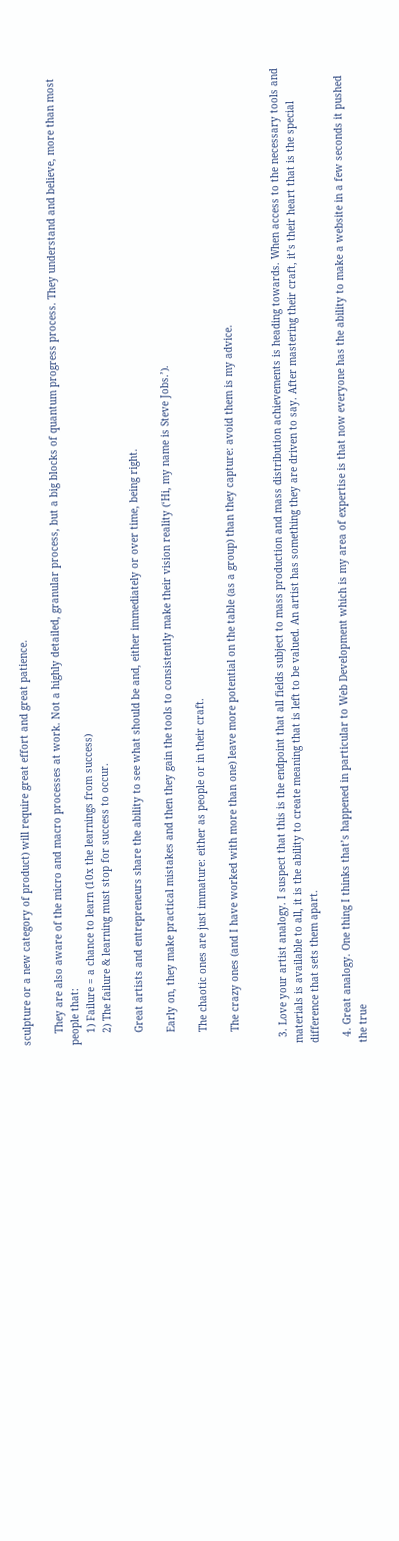sculpture or a new category of product) will require great effort and great patience.

    They are also aware of the micro and macro processes at work. Not a highly detailed, granular process, but a big blocks of quantum progress process. They understand and believe, more than most people that:
    1) Failure = a chance to learn (10x the learnings from success)
    2) The failure & learning must stop for success to occur.

    Great artists and entrepreneurs share the ability to see what should be and, either immediately or over time, being right.

    Early on, they make practical mistakes and then they gain the tools to consistently make their vision reality (‘Hi, my name is Steve Jobs.’).

    The chaotic ones are just immature: either as people or in their craft.

    The crazy ones (and I have worked with more than one) leave more potential on the table (as a group) than they capture: avoid them is my advice.


  3. Love your artist analogy. I suspect that this is the endpoint that all fields subject to mass production and mass distribution achievements is heading towards. When access to the necessary tools and materials is available to all, it is the ability to create meaning that is left to be valued. An artist has something they are driven to say. After mastering their craft, it’s their heart that is the special difference that sets them apart.

  4. Great analogy. One thing I thinks that’s happened in particular to Web Development which is my area of expertise is that now everyone has the ability to make a website in a few seconds it pushed the true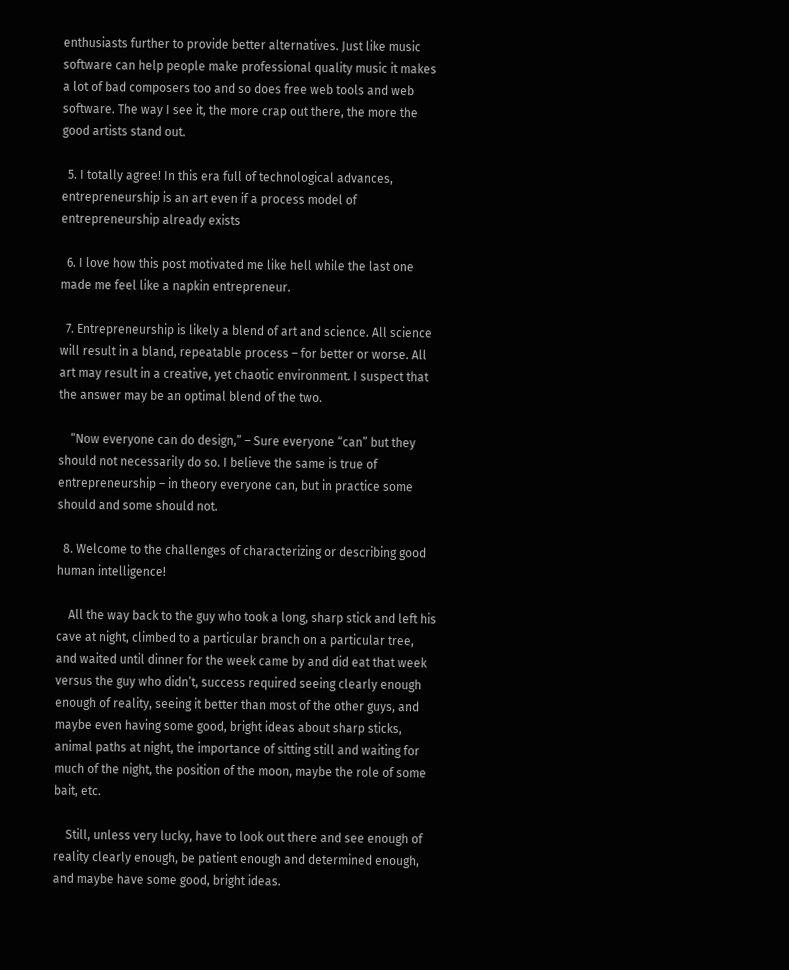enthusiasts further to provide better alternatives. Just like music software can help people make professional quality music it makes a lot of bad composers too and so does free web tools and web software. The way I see it, the more crap out there, the more the good artists stand out.

  5. I totally agree! In this era full of technological advances, entrepreneurship is an art even if a process model of entrepreneurship already exists

  6. I love how this post motivated me like hell while the last one made me feel like a napkin entrepreneur.

  7. Entrepreneurship is likely a blend of art and science. All science will result in a bland, repeatable process – for better or worse. All art may result in a creative, yet chaotic environment. I suspect that the answer may be an optimal blend of the two.

    “Now everyone can do design,” – Sure everyone “can” but they should not necessarily do so. I believe the same is true of entrepreneurship – in theory everyone can, but in practice some should and some should not.

  8. Welcome to the challenges of characterizing or describing good human intelligence!

    All the way back to the guy who took a long, sharp stick and left his cave at night, climbed to a particular branch on a particular tree, and waited until dinner for the week came by and did eat that week versus the guy who didn’t, success required seeing clearly enough enough of reality, seeing it better than most of the other guys, and maybe even having some good, bright ideas about sharp sticks, animal paths at night, the importance of sitting still and waiting for much of the night, the position of the moon, maybe the role of some bait, etc.

    Still, unless very lucky, have to look out there and see enough of reality clearly enough, be patient enough and determined enough, and maybe have some good, bright ideas.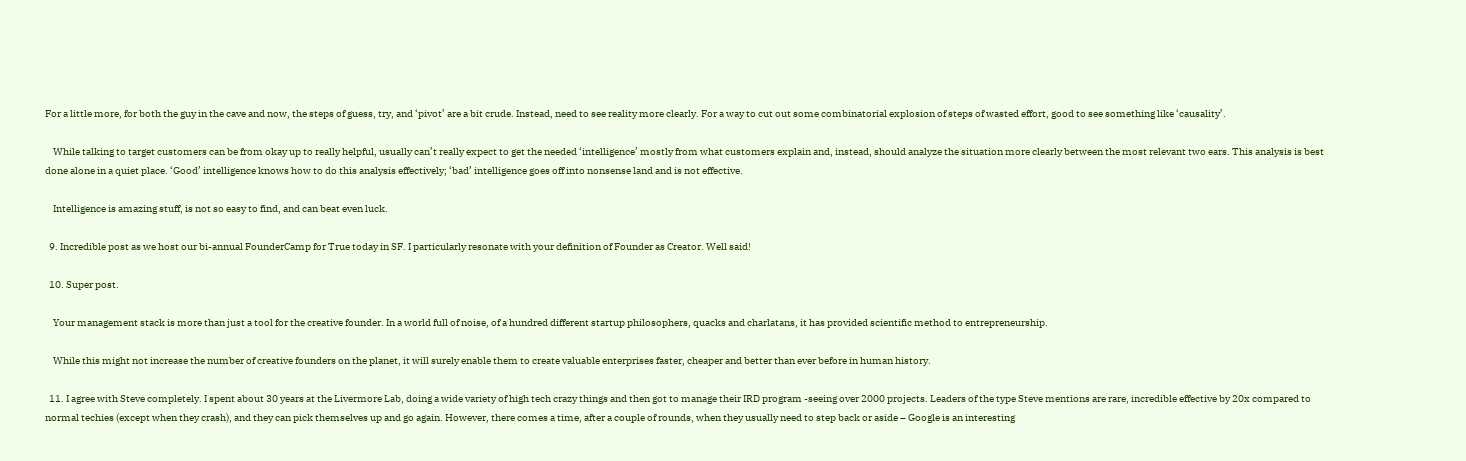For a little more, for both the guy in the cave and now, the steps of guess, try, and ‘pivot’ are a bit crude. Instead, need to see reality more clearly. For a way to cut out some combinatorial explosion of steps of wasted effort, good to see something like ‘causality’.

    While talking to target customers can be from okay up to really helpful, usually can’t really expect to get the needed ‘intelligence’ mostly from what customers explain and, instead, should analyze the situation more clearly between the most relevant two ears. This analysis is best done alone in a quiet place. ‘Good’ intelligence knows how to do this analysis effectively; ‘bad’ intelligence goes off into nonsense land and is not effective.

    Intelligence is amazing stuff, is not so easy to find, and can beat even luck.

  9. Incredible post as we host our bi-annual FounderCamp for True today in SF. I particularly resonate with your definition of Founder as Creator. Well said!

  10. Super post.

    Your management stack is more than just a tool for the creative founder. In a world full of noise, of a hundred different startup philosophers, quacks and charlatans, it has provided scientific method to entrepreneurship.

    While this might not increase the number of creative founders on the planet, it will surely enable them to create valuable enterprises faster, cheaper and better than ever before in human history.

  11. I agree with Steve completely. I spent about 30 years at the Livermore Lab, doing a wide variety of high tech crazy things and then got to manage their IRD program -seeing over 2000 projects. Leaders of the type Steve mentions are rare, incredible effective by 20x compared to normal techies (except when they crash), and they can pick themselves up and go again. However, there comes a time, after a couple of rounds, when they usually need to step back or aside – Google is an interesting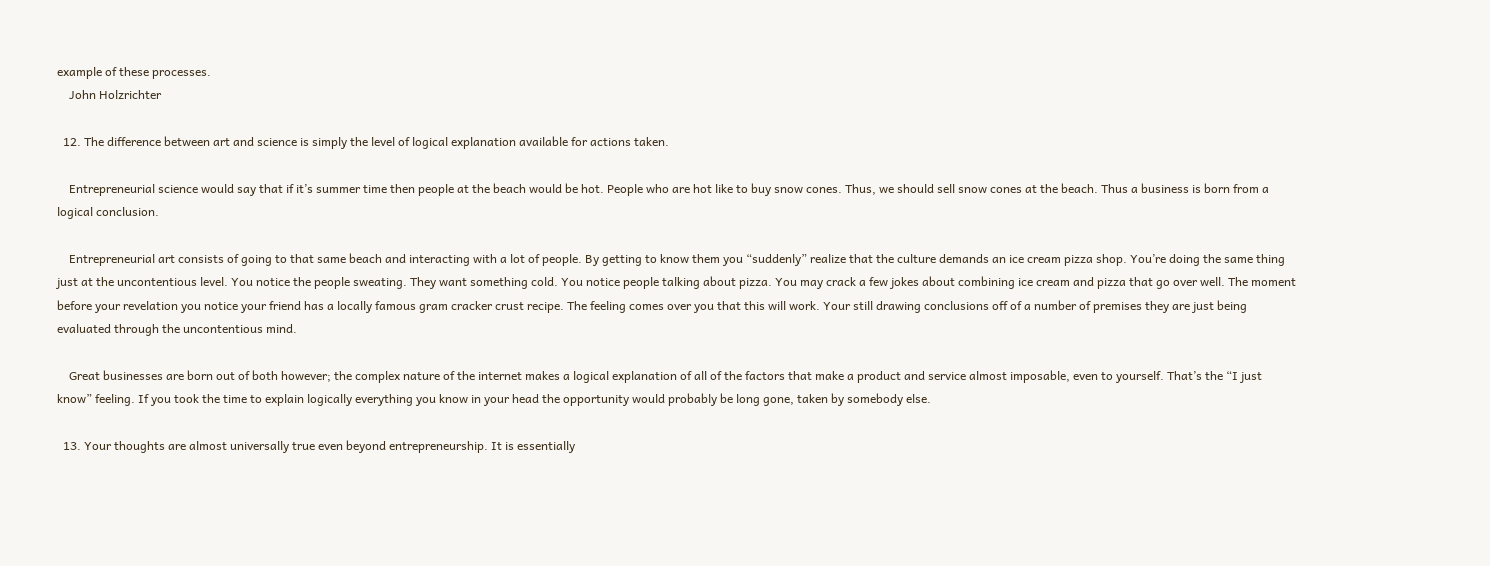example of these processes.
    John Holzrichter

  12. The difference between art and science is simply the level of logical explanation available for actions taken.

    Entrepreneurial science would say that if it’s summer time then people at the beach would be hot. People who are hot like to buy snow cones. Thus, we should sell snow cones at the beach. Thus a business is born from a logical conclusion.

    Entrepreneurial art consists of going to that same beach and interacting with a lot of people. By getting to know them you “suddenly” realize that the culture demands an ice cream pizza shop. You’re doing the same thing just at the uncontentious level. You notice the people sweating. They want something cold. You notice people talking about pizza. You may crack a few jokes about combining ice cream and pizza that go over well. The moment before your revelation you notice your friend has a locally famous gram cracker crust recipe. The feeling comes over you that this will work. Your still drawing conclusions off of a number of premises they are just being evaluated through the uncontentious mind.

    Great businesses are born out of both however; the complex nature of the internet makes a logical explanation of all of the factors that make a product and service almost imposable, even to yourself. That’s the “I just know” feeling. If you took the time to explain logically everything you know in your head the opportunity would probably be long gone, taken by somebody else.

  13. Your thoughts are almost universally true even beyond entrepreneurship. It is essentially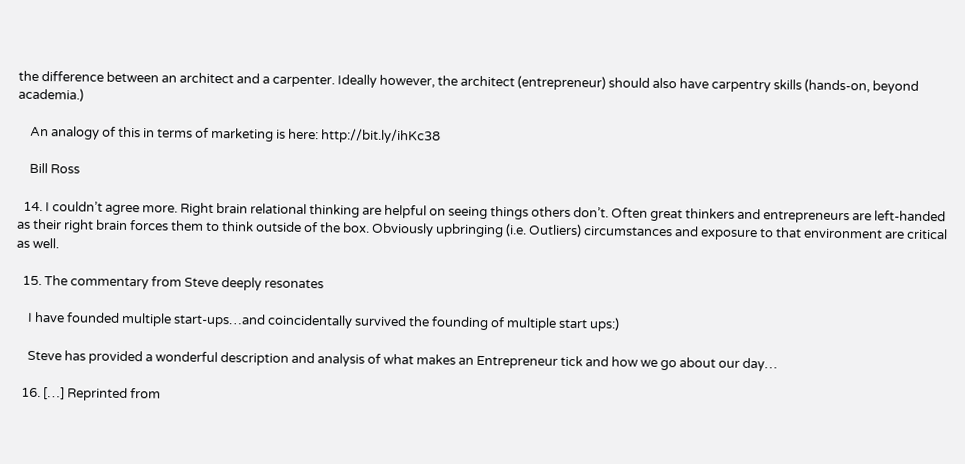the difference between an architect and a carpenter. Ideally however, the architect (entrepreneur) should also have carpentry skills (hands-on, beyond academia.)

    An analogy of this in terms of marketing is here: http://bit.ly/ihKc38

    Bill Ross

  14. I couldn’t agree more. Right brain relational thinking are helpful on seeing things others don’t. Often great thinkers and entrepreneurs are left-handed as their right brain forces them to think outside of the box. Obviously upbringing (i.e. Outliers) circumstances and exposure to that environment are critical as well.

  15. The commentary from Steve deeply resonates

    I have founded multiple start-ups…and coincidentally survived the founding of multiple start ups:)

    Steve has provided a wonderful description and analysis of what makes an Entrepreneur tick and how we go about our day…

  16. […] Reprinted from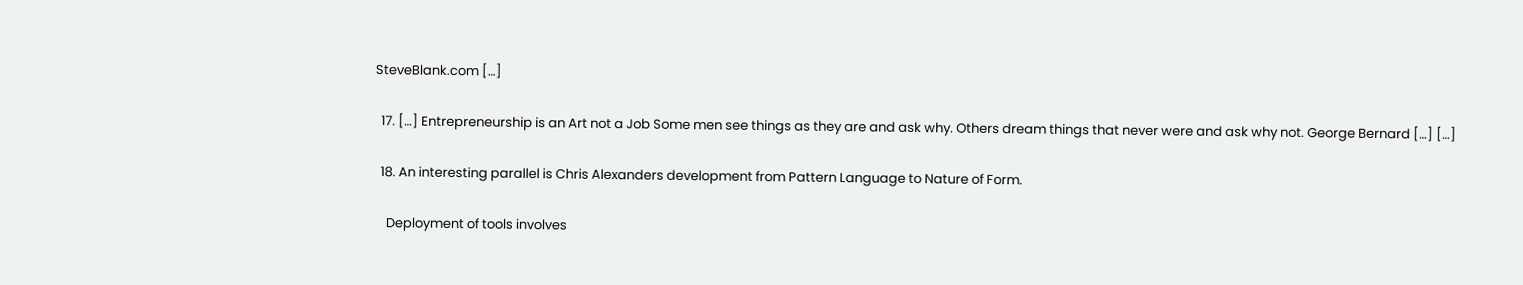SteveBlank.com […]

  17. […] Entrepreneurship is an Art not a Job Some men see things as they are and ask why. Others dream things that never were and ask why not. George Bernard […] […]

  18. An interesting parallel is Chris Alexanders development from Pattern Language to Nature of Form.

    Deployment of tools involves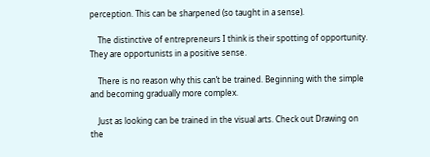perception. This can be sharpened (so taught in a sense).

    The distinctive of entrepreneurs I think is their spotting of opportunity. They are opportunists in a positive sense.

    There is no reason why this can’t be trained. Beginning with the simple and becoming gradually more complex.

    Just as looking can be trained in the visual arts. Check out Drawing on the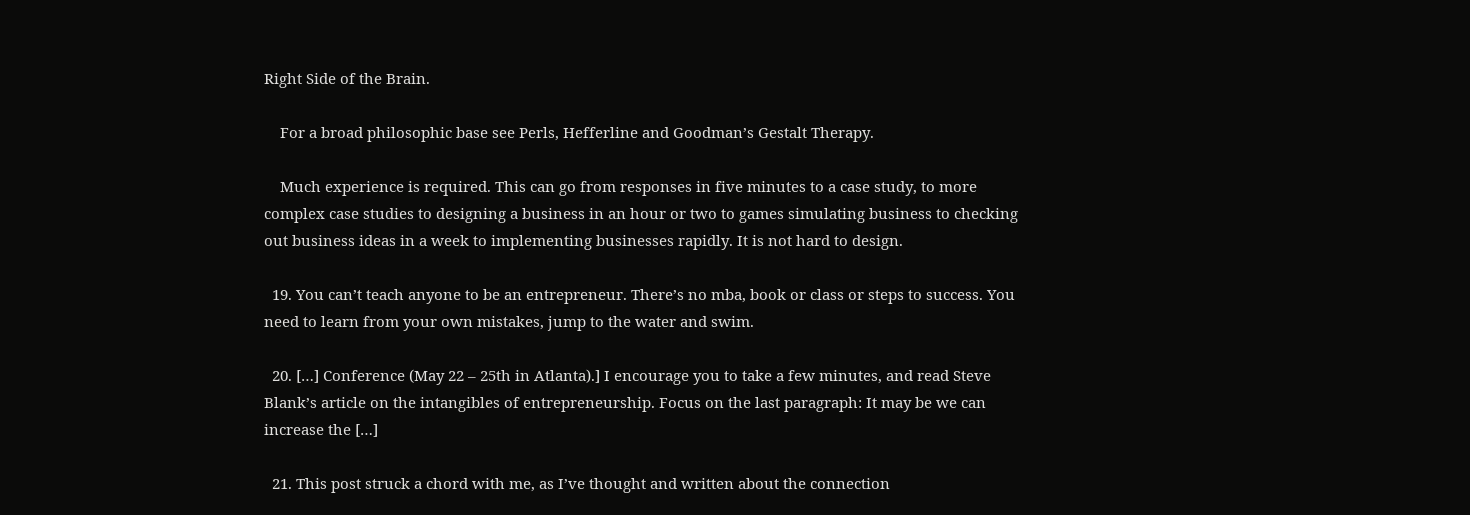Right Side of the Brain.

    For a broad philosophic base see Perls, Hefferline and Goodman’s Gestalt Therapy.

    Much experience is required. This can go from responses in five minutes to a case study, to more complex case studies to designing a business in an hour or two to games simulating business to checking out business ideas in a week to implementing businesses rapidly. It is not hard to design.

  19. You can’t teach anyone to be an entrepreneur. There’s no mba, book or class or steps to success. You need to learn from your own mistakes, jump to the water and swim.

  20. […] Conference (May 22 – 25th in Atlanta).] I encourage you to take a few minutes, and read Steve Blank’s article on the intangibles of entrepreneurship. Focus on the last paragraph: It may be we can increase the […]

  21. This post struck a chord with me, as I’ve thought and written about the connection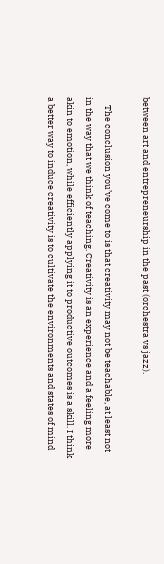between art and entrepreneurship in the past (orchestra vs jazz).

    The conclusion you’ve come to is that creativity may not be teachable, at least not in the way that we think of teaching. Creativity is an experience and a feeling more akin to emotion, while efficiently applying it to productive outcomes is a skill. I think a better way to induce creativity is to cultivate the environments and states of mind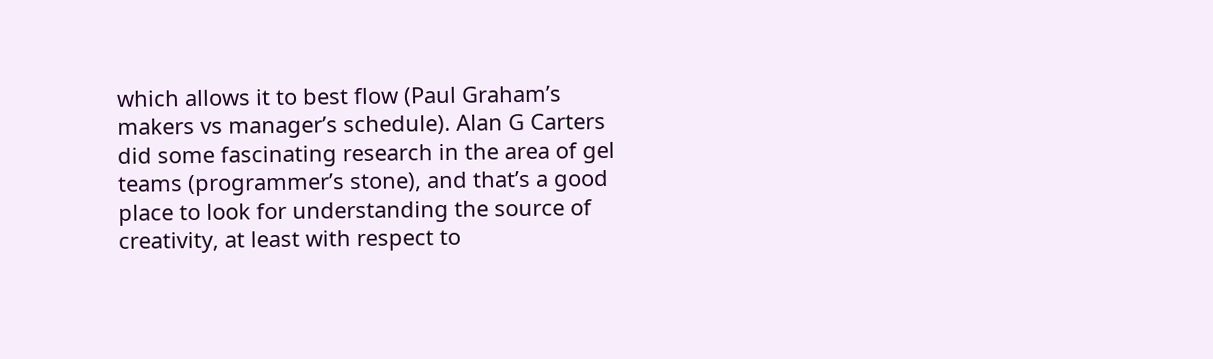which allows it to best flow (Paul Graham’s makers vs manager’s schedule). Alan G Carters did some fascinating research in the area of gel teams (programmer’s stone), and that’s a good place to look for understanding the source of creativity, at least with respect to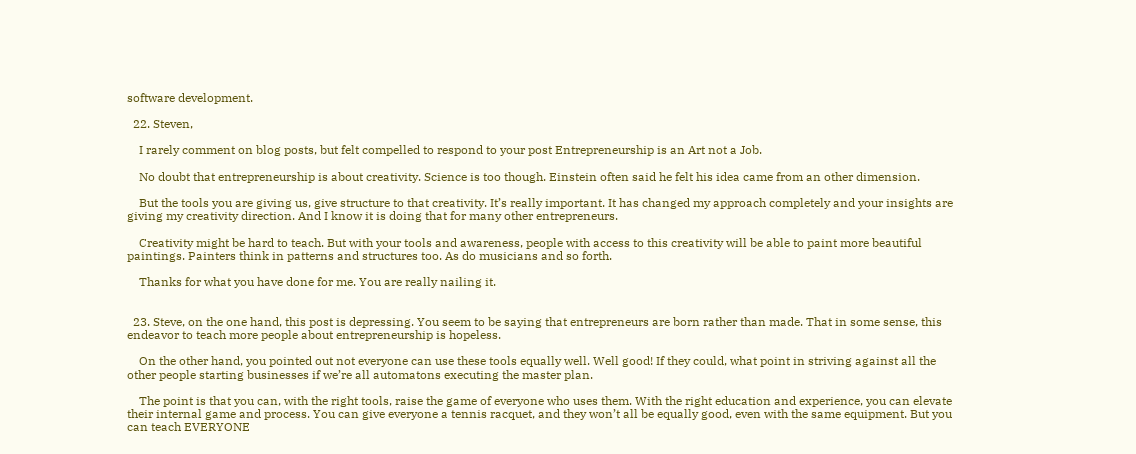software development.

  22. Steven,

    I rarely comment on blog posts, but felt compelled to respond to your post Entrepreneurship is an Art not a Job.

    No doubt that entrepreneurship is about creativity. Science is too though. Einstein often said he felt his idea came from an other dimension.

    But the tools you are giving us, give structure to that creativity. It’s really important. It has changed my approach completely and your insights are giving my creativity direction. And I know it is doing that for many other entrepreneurs.

    Creativity might be hard to teach. But with your tools and awareness, people with access to this creativity will be able to paint more beautiful paintings. Painters think in patterns and structures too. As do musicians and so forth.

    Thanks for what you have done for me. You are really nailing it.


  23. Steve, on the one hand, this post is depressing. You seem to be saying that entrepreneurs are born rather than made. That in some sense, this endeavor to teach more people about entrepreneurship is hopeless.

    On the other hand, you pointed out not everyone can use these tools equally well. Well good! If they could, what point in striving against all the other people starting businesses if we’re all automatons executing the master plan.

    The point is that you can, with the right tools, raise the game of everyone who uses them. With the right education and experience, you can elevate their internal game and process. You can give everyone a tennis racquet, and they won’t all be equally good, even with the same equipment. But you can teach EVERYONE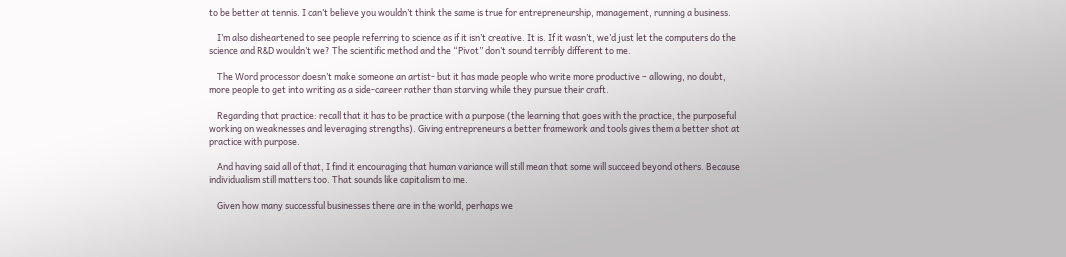to be better at tennis. I can’t believe you wouldn’t think the same is true for entrepreneurship, management, running a business.

    I’m also disheartened to see people referring to science as if it isn’t creative. It is. If it wasn’t, we’d just let the computers do the science and R&D wouldn’t we? The scientific method and the “Pivot” don’t sound terribly different to me.

    The Word processor doesn’t make someone an artist- but it has made people who write more productive – allowing, no doubt, more people to get into writing as a side-career rather than starving while they pursue their craft.

    Regarding that practice: recall that it has to be practice with a purpose (the learning that goes with the practice, the purposeful working on weaknesses and leveraging strengths). Giving entrepreneurs a better framework and tools gives them a better shot at practice with purpose.

    And having said all of that, I find it encouraging that human variance will still mean that some will succeed beyond others. Because individualism still matters too. That sounds like capitalism to me.

    Given how many successful businesses there are in the world, perhaps we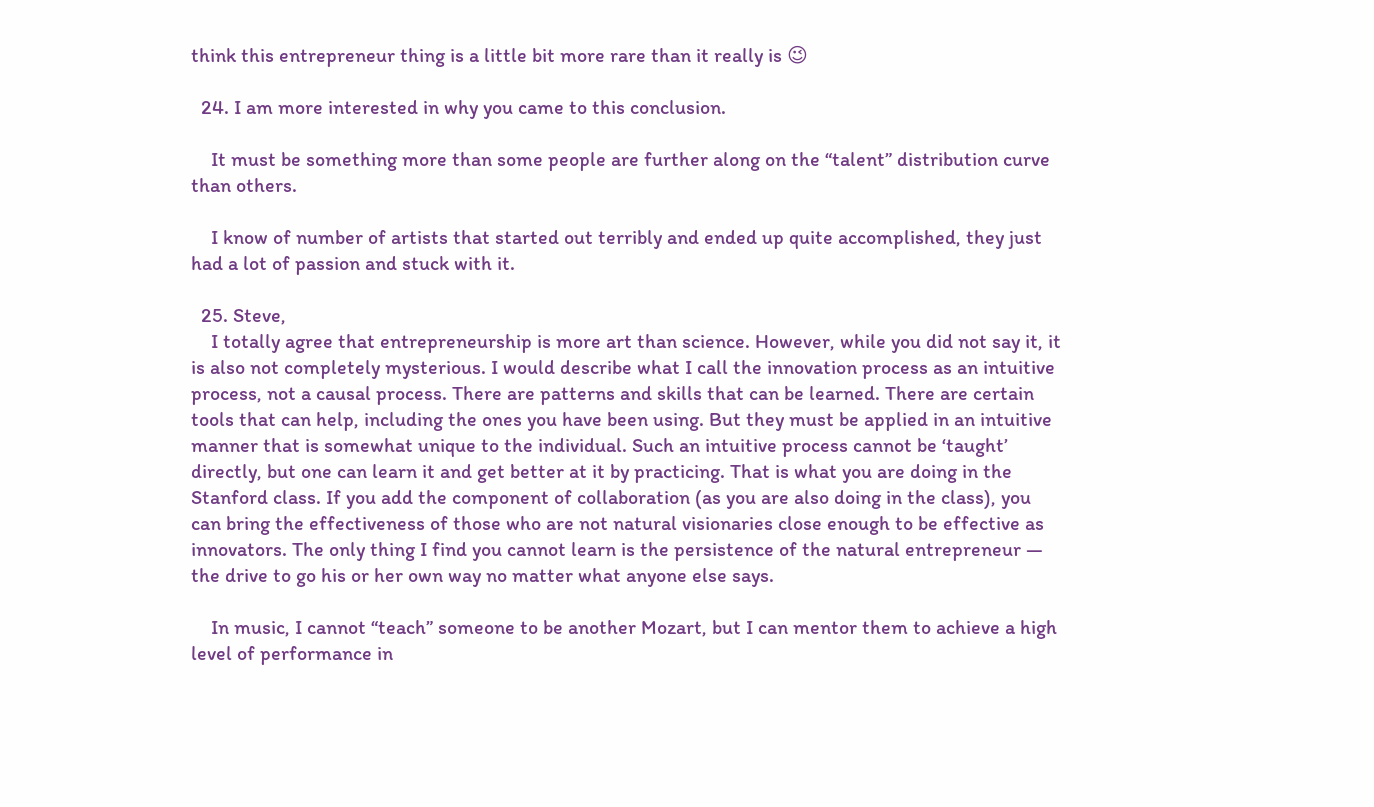think this entrepreneur thing is a little bit more rare than it really is 😉

  24. I am more interested in why you came to this conclusion.

    It must be something more than some people are further along on the “talent” distribution curve than others.

    I know of number of artists that started out terribly and ended up quite accomplished, they just had a lot of passion and stuck with it.

  25. Steve,
    I totally agree that entrepreneurship is more art than science. However, while you did not say it, it is also not completely mysterious. I would describe what I call the innovation process as an intuitive process, not a causal process. There are patterns and skills that can be learned. There are certain tools that can help, including the ones you have been using. But they must be applied in an intuitive manner that is somewhat unique to the individual. Such an intuitive process cannot be ‘taught’ directly, but one can learn it and get better at it by practicing. That is what you are doing in the Stanford class. If you add the component of collaboration (as you are also doing in the class), you can bring the effectiveness of those who are not natural visionaries close enough to be effective as innovators. The only thing I find you cannot learn is the persistence of the natural entrepreneur — the drive to go his or her own way no matter what anyone else says.

    In music, I cannot “teach” someone to be another Mozart, but I can mentor them to achieve a high level of performance in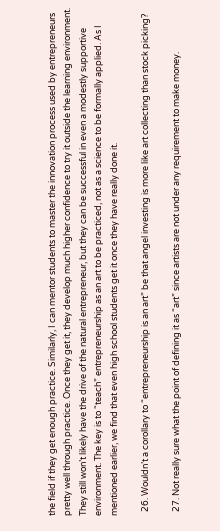the field if they get enough practice. Similarly, I can mentor students to master the innovation process used by entrepreneurs pretty well through practice. Once they get it, they develop much higher confidence to try it outside the learning environment. They still won’t likely have the drive of the natural entrepreneur, but they can be successful in even a modestly supportive environment. The key is to “teach” entrepreneurship as an art to be practiced, not as a science to be formally applied. As I mentioned earlier, we find that even high school students get it once they have really done it.

  26. Wouldn’t a corollary to “entrepreneurship is an art” be that angel investing is more like art collecting than stock picking?

  27. Not really sure what the point of defining it as “art” since artists are not under any requirement to make money.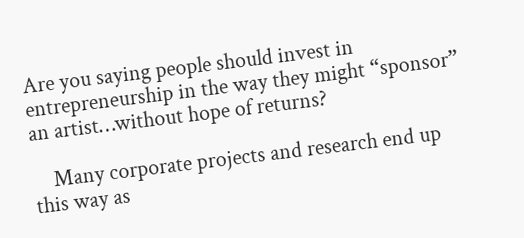Are you saying people should invest in entrepreneurship in the way they might “sponsor” an artist…without hope of returns?

    Many corporate projects and research end up this way as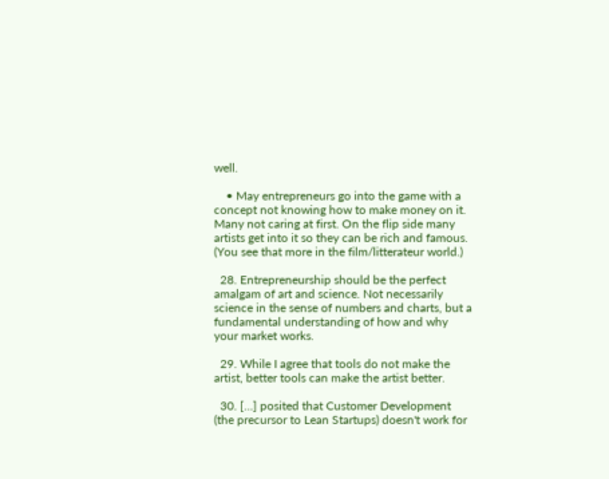well.

    • May entrepreneurs go into the game with a concept not knowing how to make money on it. Many not caring at first. On the flip side many artists get into it so they can be rich and famous. (You see that more in the film/litterateur world.)

  28. Entrepreneurship should be the perfect amalgam of art and science. Not necessarily science in the sense of numbers and charts, but a fundamental understanding of how and why your market works.

  29. While I agree that tools do not make the artist, better tools can make the artist better.

  30. […] posited that Customer Development (the precursor to Lean Startups) doesn't work for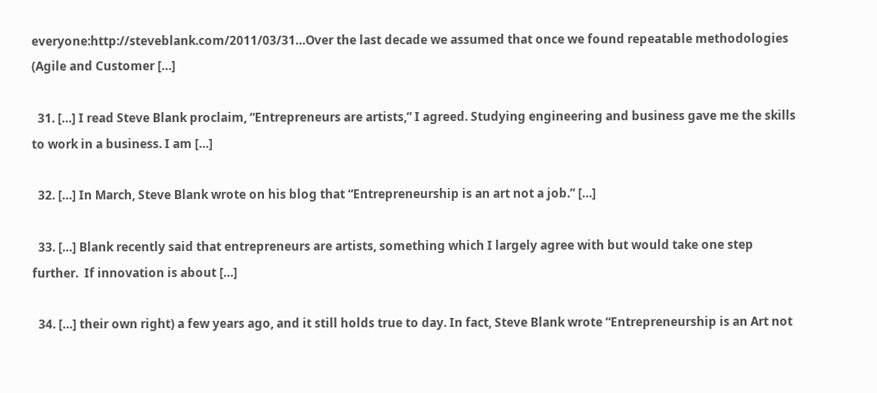everyone:http://steveblank.com/2011/03/31…Over the last decade we assumed that once we found repeatable methodologies (Agile and Customer […]

  31. […] I read Steve Blank proclaim, “Entrepreneurs are artists,” I agreed. Studying engineering and business gave me the skills to work in a business. I am […]

  32. […] In March, Steve Blank wrote on his blog that “Entrepreneurship is an art not a job.” […]

  33. […] Blank recently said that entrepreneurs are artists, something which I largely agree with but would take one step further.  If innovation is about […]

  34. […] their own right) a few years ago, and it still holds true to day. In fact, Steve Blank wrote “Entrepreneurship is an Art not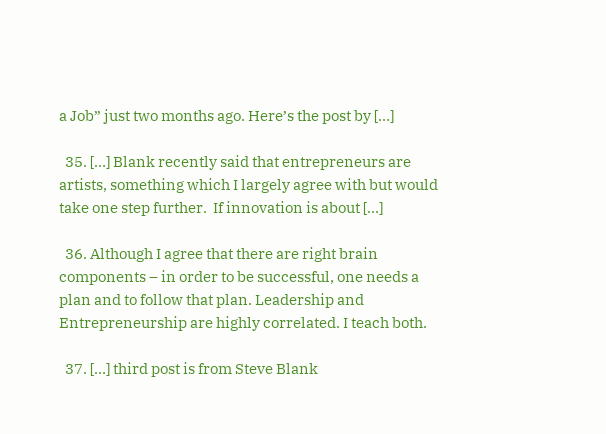a Job” just two months ago. Here’s the post by […]

  35. […] Blank recently said that entrepreneurs are artists, something which I largely agree with but would take one step further.  If innovation is about […]

  36. Although I agree that there are right brain components – in order to be successful, one needs a plan and to follow that plan. Leadership and Entrepreneurship are highly correlated. I teach both.

  37. […] third post is from Steve Blank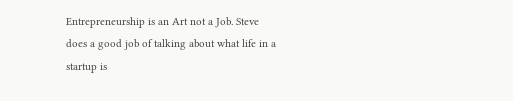Entrepreneurship is an Art not a Job. Steve does a good job of talking about what life in a startup is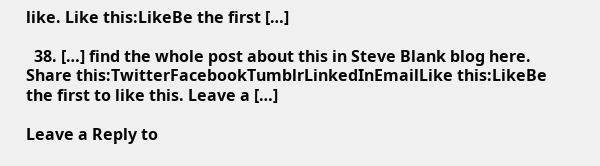like. Like this:LikeBe the first […]

  38. […] find the whole post about this in Steve Blank blog here. Share this:TwitterFacebookTumblrLinkedInEmailLike this:LikeBe the first to like this. Leave a […]

Leave a Reply to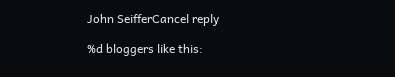John SeifferCancel reply

%d bloggers like this: